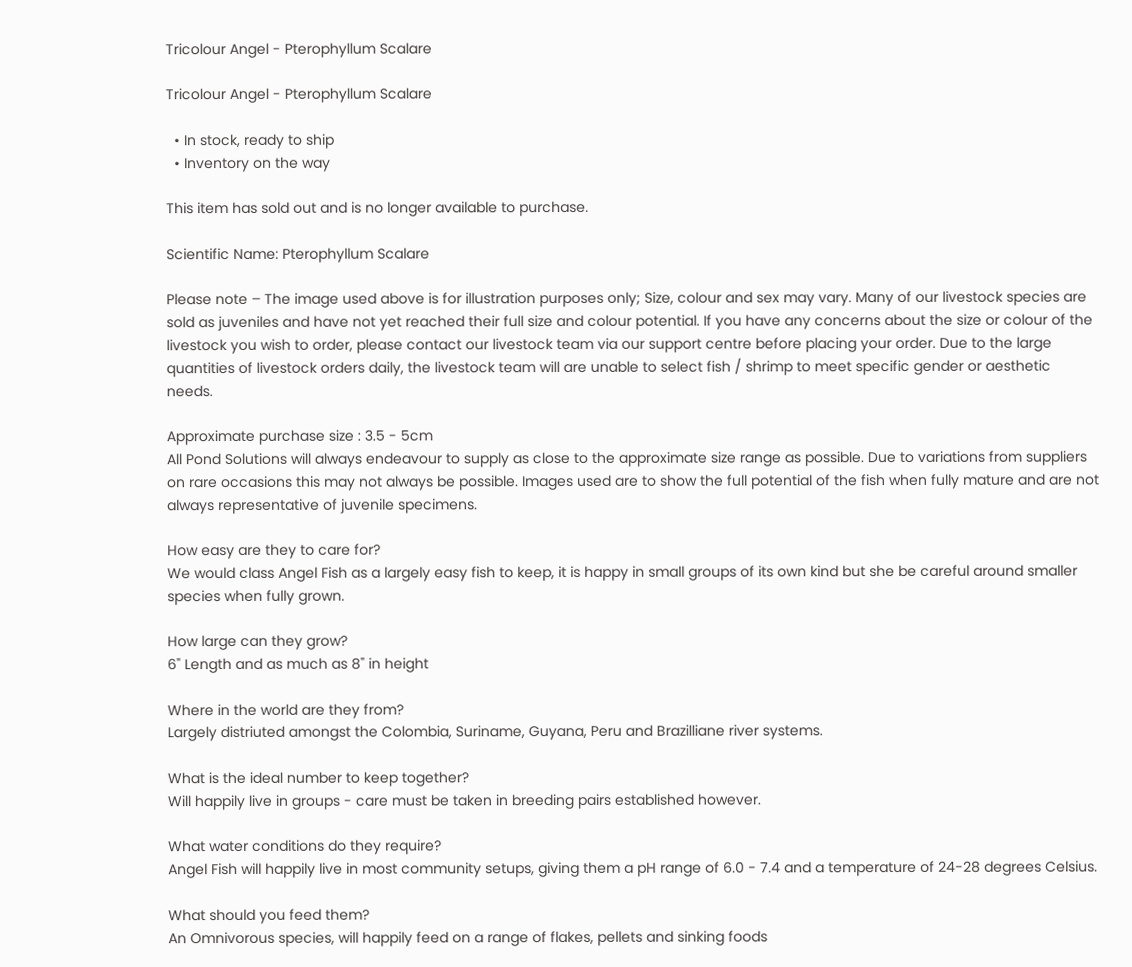Tricolour Angel - Pterophyllum Scalare

Tricolour Angel - Pterophyllum Scalare

  • In stock, ready to ship
  • Inventory on the way

This item has sold out and is no longer available to purchase.

Scientific Name: Pterophyllum Scalare

Please note – The image used above is for illustration purposes only; Size, colour and sex may vary. Many of our livestock species are sold as juveniles and have not yet reached their full size and colour potential. If you have any concerns about the size or colour of the livestock you wish to order, please contact our livestock team via our support centre before placing your order. Due to the large quantities of livestock orders daily, the livestock team will are unable to select fish / shrimp to meet specific gender or aesthetic needs.

Approximate purchase size : 3.5 - 5cm
All Pond Solutions will always endeavour to supply as close to the approximate size range as possible. Due to variations from suppliers on rare occasions this may not always be possible. Images used are to show the full potential of the fish when fully mature and are not always representative of juvenile specimens.

How easy are they to care for?
We would class Angel Fish as a largely easy fish to keep, it is happy in small groups of its own kind but she be careful around smaller species when fully grown.

How large can they grow?
6" Length and as much as 8" in height

Where in the world are they from?
Largely distriuted amongst the Colombia, Suriname, Guyana, Peru and Brazilliane river systems.

What is the ideal number to keep together?
Will happily live in groups - care must be taken in breeding pairs established however.

What water conditions do they require?
Angel Fish will happily live in most community setups, giving them a pH range of 6.0 - 7.4 and a temperature of 24-28 degrees Celsius.

What should you feed them?
An Omnivorous species, will happily feed on a range of flakes, pellets and sinking foods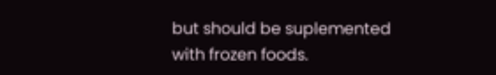but should be suplemented with frozen foods.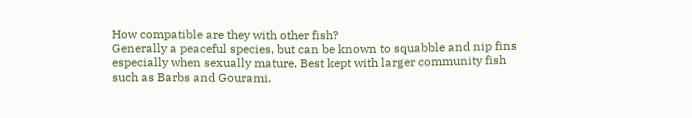How compatible are they with other fish?
Generally a peaceful species, but can be known to squabble and nip fins especially when sexually mature. Best kept with larger community fish such as Barbs and Gourami.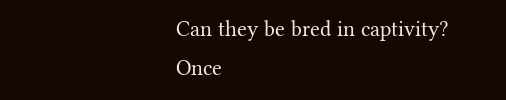Can they be bred in captivity?
Once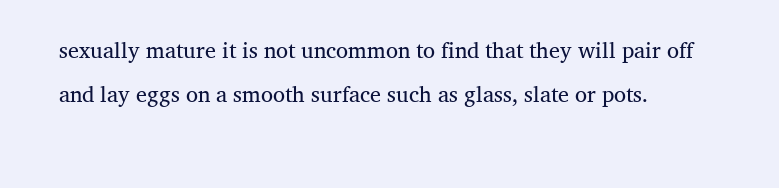sexually mature it is not uncommon to find that they will pair off and lay eggs on a smooth surface such as glass, slate or pots.